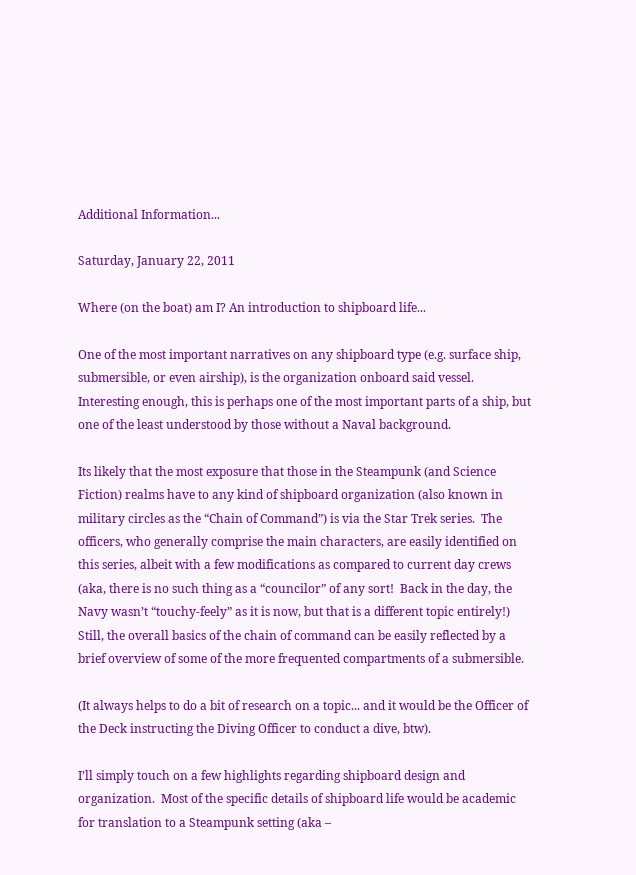Additional Information...

Saturday, January 22, 2011

Where (on the boat) am I? An introduction to shipboard life...

One of the most important narratives on any shipboard type (e.g. surface ship, submersible, or even airship), is the organization onboard said vessel.  Interesting enough, this is perhaps one of the most important parts of a ship, but one of the least understood by those without a Naval background.

Its likely that the most exposure that those in the Steampunk (and Science Fiction) realms have to any kind of shipboard organization (also known in military circles as the “Chain of Command”) is via the Star Trek series.  The officers, who generally comprise the main characters, are easily identified on this series, albeit with a few modifications as compared to current day crews (aka, there is no such thing as a “councilor” of any sort!  Back in the day, the Navy wasn’t “touchy-feely” as it is now, but that is a different topic entirely!)  Still, the overall basics of the chain of command can be easily reflected by a brief overview of some of the more frequented compartments of a submersible.

(It always helps to do a bit of research on a topic... and it would be the Officer of the Deck instructing the Diving Officer to conduct a dive, btw).

I’ll simply touch on a few highlights regarding shipboard design and organization.  Most of the specific details of shipboard life would be academic for translation to a Steampunk setting (aka –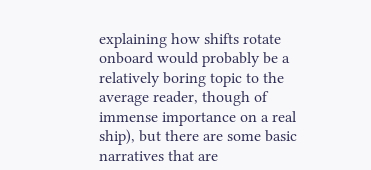explaining how shifts rotate onboard would probably be a relatively boring topic to the average reader, though of immense importance on a real ship), but there are some basic narratives that are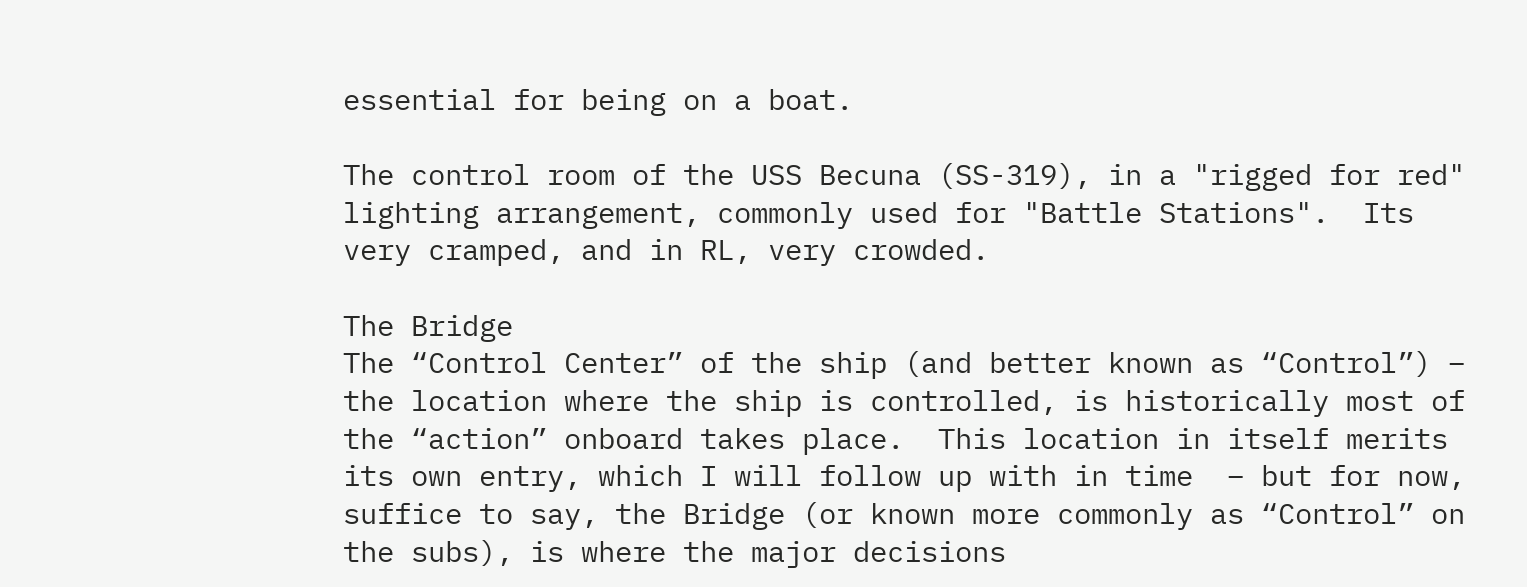essential for being on a boat.

The control room of the USS Becuna (SS-319), in a "rigged for red" lighting arrangement, commonly used for "Battle Stations".  Its very cramped, and in RL, very crowded.

The Bridge
The “Control Center” of the ship (and better known as “Control”) – the location where the ship is controlled, is historically most of the “action” onboard takes place.  This location in itself merits its own entry, which I will follow up with in time  – but for now, suffice to say, the Bridge (or known more commonly as “Control” on the subs), is where the major decisions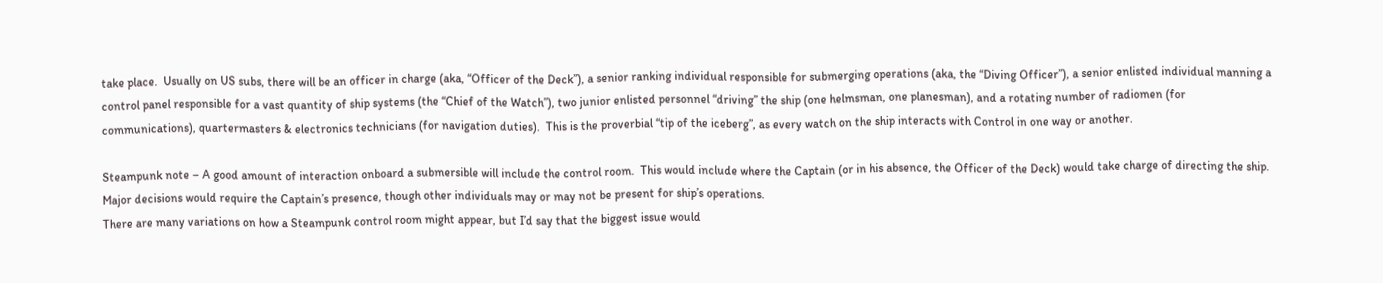take place.  Usually on US subs, there will be an officer in charge (aka, “Officer of the Deck”), a senior ranking individual responsible for submerging operations (aka, the “Diving Officer”), a senior enlisted individual manning a control panel responsible for a vast quantity of ship systems (the “Chief of the Watch”), two junior enlisted personnel “driving” the ship (one helmsman, one planesman), and a rotating number of radiomen (for communications), quartermasters & electronics technicians (for navigation duties).  This is the proverbial “tip of the iceberg”, as every watch on the ship interacts with Control in one way or another.

Steampunk note – A good amount of interaction onboard a submersible will include the control room.  This would include where the Captain (or in his absence, the Officer of the Deck) would take charge of directing the ship.  Major decisions would require the Captain’s presence, though other individuals may or may not be present for ship’s operations.
There are many variations on how a Steampunk control room might appear, but I’d say that the biggest issue would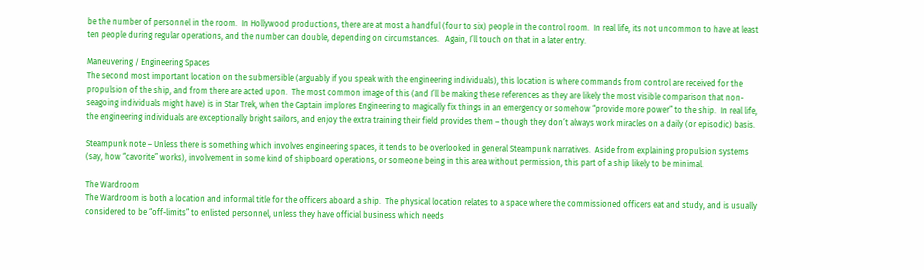be the number of personnel in the room.  In Hollywood productions, there are at most a handful (four to six) people in the control room.  In real life, its not uncommon to have at least ten people during regular operations, and the number can double, depending on circumstances.   Again, I’ll touch on that in a later entry.

Maneuvering / Engineering Spaces
The second most important location on the submersible (arguably if you speak with the engineering individuals), this location is where commands from control are received for the propulsion of the ship, and from there are acted upon.  The most common image of this (and I’ll be making these references as they are likely the most visible comparison that non-seagoing individuals might have) is in Star Trek, when the Captain implores Engineering to magically fix things in an emergency or somehow “provide more power” to the ship.  In real life, the engineering individuals are exceptionally bright sailors, and enjoy the extra training their field provides them – though they don’t always work miracles on a daily (or episodic) basis.

Steampunk note – Unless there is something which involves engineering spaces, it tends to be overlooked in general Steampunk narratives.  Aside from explaining propulsion systems (say, how “cavorite” works), involvement in some kind of shipboard operations, or someone being in this area without permission, this part of a ship likely to be minimal.

The Wardroom
The Wardroom is both a location and informal title for the officers aboard a ship.  The physical location relates to a space where the commissioned officers eat and study, and is usually considered to be “off-limits” to enlisted personnel, unless they have official business which needs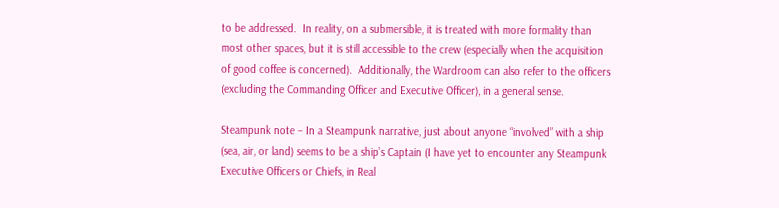to be addressed.  In reality, on a submersible, it is treated with more formality than most other spaces, but it is still accessible to the crew (especially when the acquisition of good coffee is concerned).  Additionally, the Wardroom can also refer to the officers (excluding the Commanding Officer and Executive Officer), in a general sense.

Steampunk note – In a Steampunk narrative, just about anyone “involved” with a ship (sea, air, or land) seems to be a ship’s Captain (I have yet to encounter any Steampunk Executive Officers or Chiefs, in Real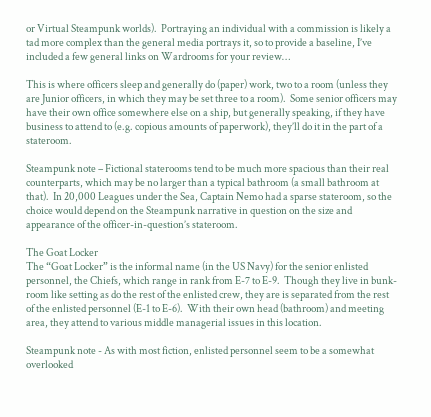or Virtual Steampunk worlds).  Portraying an individual with a commission is likely a tad more complex than the general media portrays it, so to provide a baseline, I’ve included a few general links on Wardrooms for your review…

This is where officers sleep and generally do (paper) work, two to a room (unless they are Junior officers, in which they may be set three to a room).  Some senior officers may have their own office somewhere else on a ship, but generally speaking, if they have business to attend to (e.g. copious amounts of paperwork), they’ll do it in the part of a stateroom.

Steampunk note – Fictional staterooms tend to be much more spacious than their real counterparts, which may be no larger than a typical bathroom (a small bathroom at that).  In 20,000 Leagues under the Sea, Captain Nemo had a sparse stateroom, so the choice would depend on the Steampunk narrative in question on the size and appearance of the officer-in-question’s stateroom.

The Goat Locker
The “Goat Locker” is the informal name (in the US Navy) for the senior enlisted personnel, the Chiefs, which range in rank from E-7 to E-9.  Though they live in bunk-room like setting as do the rest of the enlisted crew, they are is separated from the rest of the enlisted personnel (E-1 to E-6).  With their own head (bathroom) and meeting area, they attend to various middle managerial issues in this location.

Steampunk note - As with most fiction, enlisted personnel seem to be a somewhat overlooked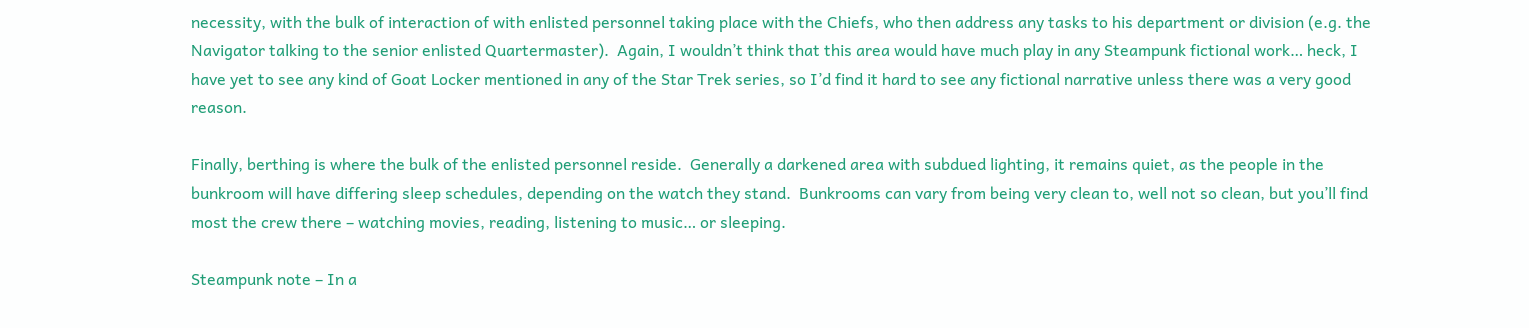necessity, with the bulk of interaction of with enlisted personnel taking place with the Chiefs, who then address any tasks to his department or division (e.g. the Navigator talking to the senior enlisted Quartermaster).  Again, I wouldn’t think that this area would have much play in any Steampunk fictional work… heck, I have yet to see any kind of Goat Locker mentioned in any of the Star Trek series, so I’d find it hard to see any fictional narrative unless there was a very good reason.

Finally, berthing is where the bulk of the enlisted personnel reside.  Generally a darkened area with subdued lighting, it remains quiet, as the people in the bunkroom will have differing sleep schedules, depending on the watch they stand.  Bunkrooms can vary from being very clean to, well not so clean, but you’ll find most the crew there – watching movies, reading, listening to music… or sleeping.

Steampunk note – In a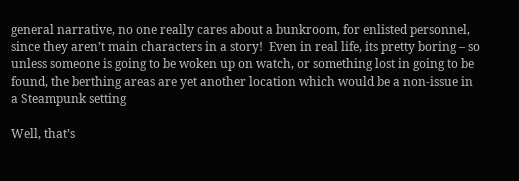general narrative, no one really cares about a bunkroom, for enlisted personnel, since they aren’t main characters in a story!  Even in real life, its pretty boring – so unless someone is going to be woken up on watch, or something lost in going to be found, the berthing areas are yet another location which would be a non-issue in a Steampunk setting

Well, that’s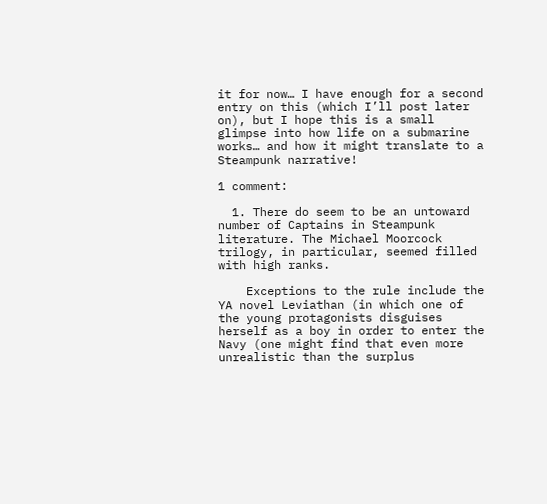it for now… I have enough for a second entry on this (which I’ll post later on), but I hope this is a small glimpse into how life on a submarine works… and how it might translate to a Steampunk narrative!

1 comment:

  1. There do seem to be an untoward number of Captains in Steampunk literature. The Michael Moorcock trilogy, in particular, seemed filled with high ranks.

    Exceptions to the rule include the YA novel Leviathan (in which one of the young protagonists disguises herself as a boy in order to enter the Navy (one might find that even more unrealistic than the surplus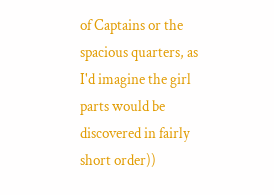of Captains or the spacious quarters, as I'd imagine the girl parts would be discovered in fairly short order))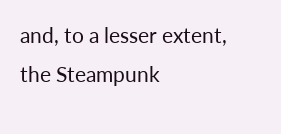and, to a lesser extent, the Steampunk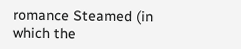romance Steamed (in which the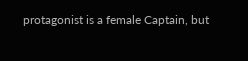protagonist is a female Captain, but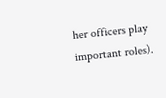her officers play important roles).